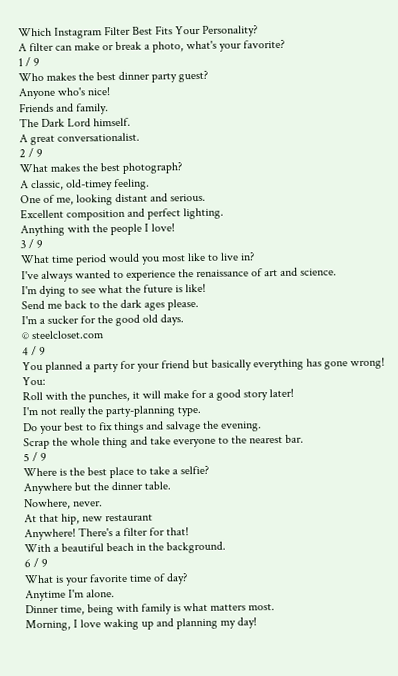Which Instagram Filter Best Fits Your Personality?
A filter can make or break a photo, what's your favorite?
1 / 9
Who makes the best dinner party guest?
Anyone who's nice!
Friends and family.
The Dark Lord himself.
A great conversationalist.
2 / 9
What makes the best photograph?
A classic, old-timey feeling.
One of me, looking distant and serious.
Excellent composition and perfect lighting.
Anything with the people I love!
3 / 9
What time period would you most like to live in?
I've always wanted to experience the renaissance of art and science.
I'm dying to see what the future is like!
Send me back to the dark ages please.
I'm a sucker for the good old days.
© steelcloset.com
4 / 9
You planned a party for your friend but basically everything has gone wrong! You:
Roll with the punches, it will make for a good story later!
I'm not really the party-planning type.
Do your best to fix things and salvage the evening.
Scrap the whole thing and take everyone to the nearest bar.
5 / 9
Where is the best place to take a selfie?
Anywhere but the dinner table.
Nowhere, never.
At that hip, new restaurant
Anywhere! There's a filter for that!
With a beautiful beach in the background.
6 / 9
What is your favorite time of day?
Anytime I'm alone.
Dinner time, being with family is what matters most.
Morning, I love waking up and planning my day!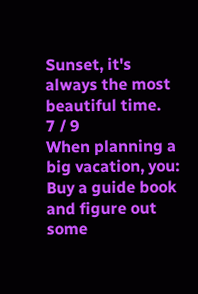Sunset, it's always the most beautiful time.
7 / 9
When planning a big vacation, you:
Buy a guide book and figure out some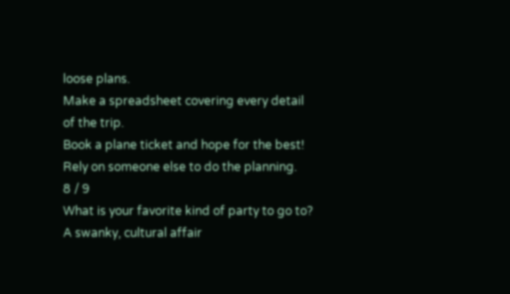loose plans.
Make a spreadsheet covering every detail of the trip.
Book a plane ticket and hope for the best!
Rely on someone else to do the planning.
8 / 9
What is your favorite kind of party to go to?
A swanky, cultural affair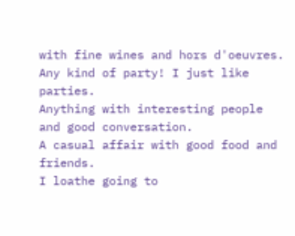with fine wines and hors d'oeuvres.
Any kind of party! I just like parties.
Anything with interesting people and good conversation.
A casual affair with good food and friends.
I loathe going to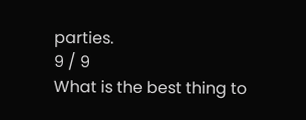parties.
9 / 9
What is the best thing to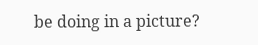be doing in a picture?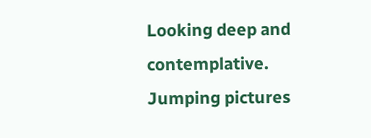Looking deep and contemplative.
Jumping pictures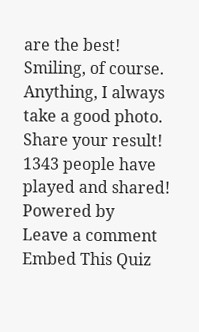are the best!
Smiling, of course.
Anything, I always take a good photo.
Share your result! 1343 people have played and shared!
Powered by
Leave a comment
Embed This Quiz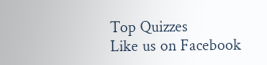Top Quizzes
Like us on Facebook